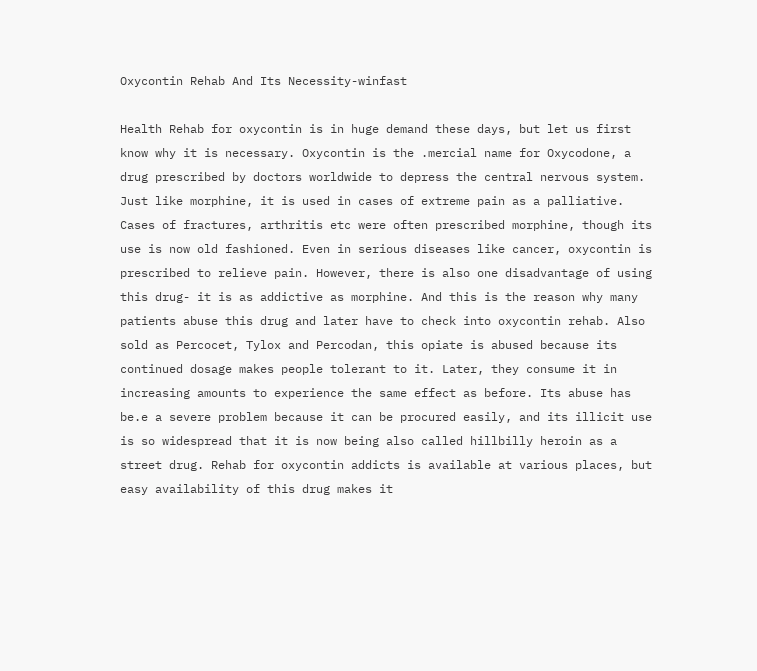Oxycontin Rehab And Its Necessity-winfast

Health Rehab for oxycontin is in huge demand these days, but let us first know why it is necessary. Oxycontin is the .mercial name for Oxycodone, a drug prescribed by doctors worldwide to depress the central nervous system. Just like morphine, it is used in cases of extreme pain as a palliative. Cases of fractures, arthritis etc were often prescribed morphine, though its use is now old fashioned. Even in serious diseases like cancer, oxycontin is prescribed to relieve pain. However, there is also one disadvantage of using this drug- it is as addictive as morphine. And this is the reason why many patients abuse this drug and later have to check into oxycontin rehab. Also sold as Percocet, Tylox and Percodan, this opiate is abused because its continued dosage makes people tolerant to it. Later, they consume it in increasing amounts to experience the same effect as before. Its abuse has be.e a severe problem because it can be procured easily, and its illicit use is so widespread that it is now being also called hillbilly heroin as a street drug. Rehab for oxycontin addicts is available at various places, but easy availability of this drug makes it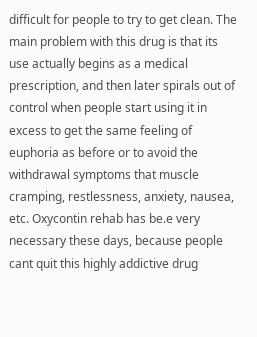difficult for people to try to get clean. The main problem with this drug is that its use actually begins as a medical prescription, and then later spirals out of control when people start using it in excess to get the same feeling of euphoria as before or to avoid the withdrawal symptoms that muscle cramping, restlessness, anxiety, nausea, etc. Oxycontin rehab has be.e very necessary these days, because people cant quit this highly addictive drug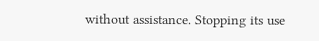without assistance. Stopping its use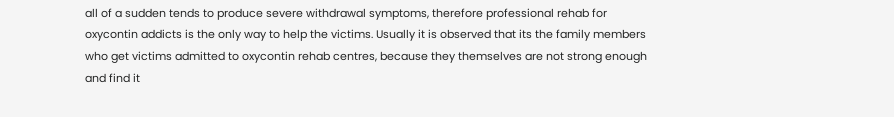all of a sudden tends to produce severe withdrawal symptoms, therefore professional rehab for oxycontin addicts is the only way to help the victims. Usually it is observed that its the family members who get victims admitted to oxycontin rehab centres, because they themselves are not strong enough and find it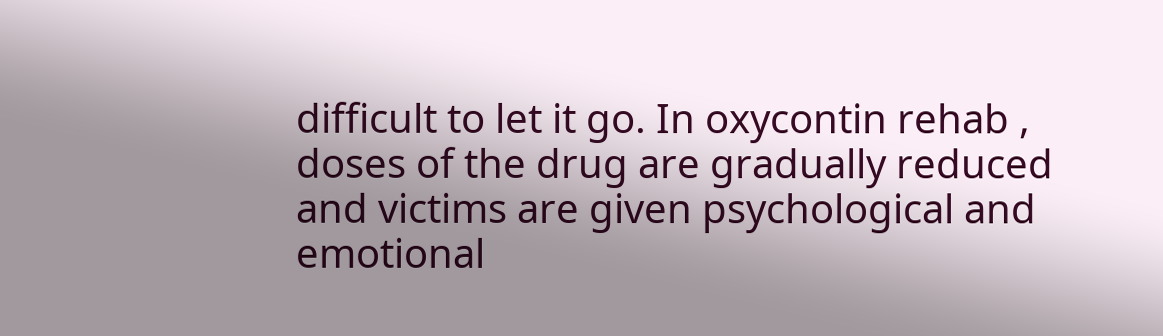difficult to let it go. In oxycontin rehab , doses of the drug are gradually reduced and victims are given psychological and emotional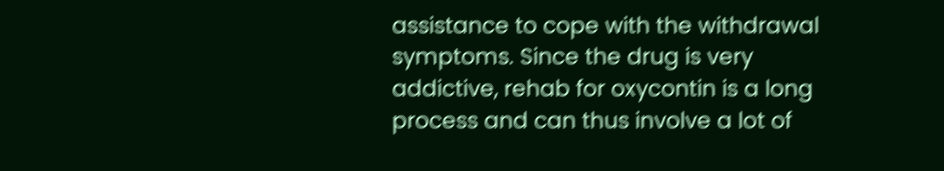assistance to cope with the withdrawal symptoms. Since the drug is very addictive, rehab for oxycontin is a long process and can thus involve a lot of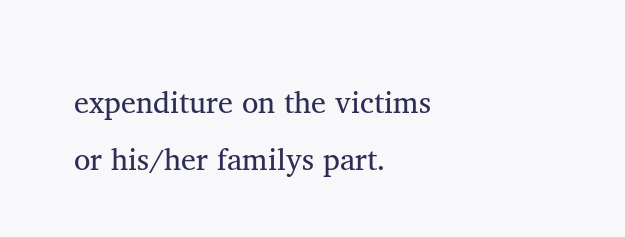expenditure on the victims or his/her familys part.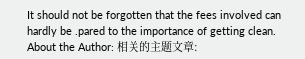It should not be forgotten that the fees involved can hardly be .pared to the importance of getting clean. About the Author: 相关的主题文章: